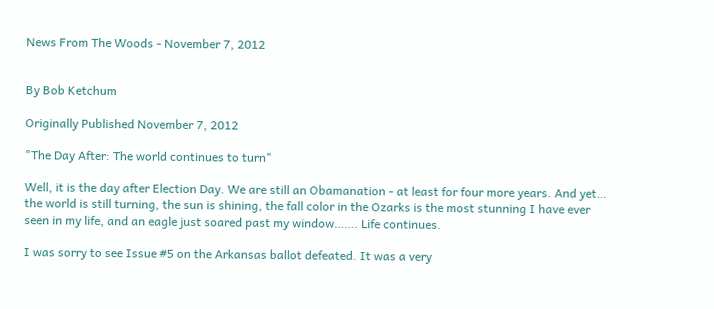News From The Woods - November 7, 2012


By Bob Ketchum

Originally Published November 7, 2012

"The Day After: The world continues to turn"

Well, it is the day after Election Day. We are still an Obamanation - at least for four more years. And yet… the world is still turning, the sun is shining, the fall color in the Ozarks is the most stunning I have ever seen in my life, and an eagle just soared past my window……. Life continues.

I was sorry to see Issue #5 on the Arkansas ballot defeated. It was a very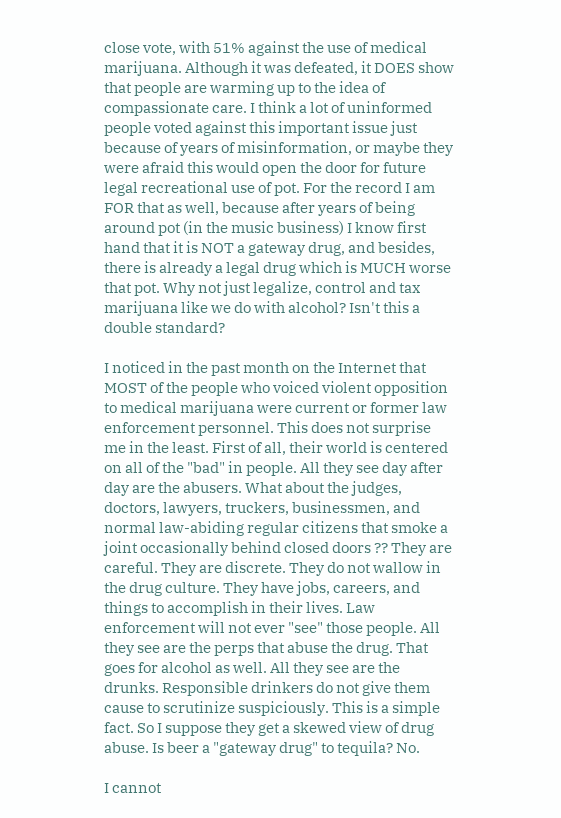close vote, with 51% against the use of medical marijuana. Although it was defeated, it DOES show that people are warming up to the idea of compassionate care. I think a lot of uninformed people voted against this important issue just because of years of misinformation, or maybe they were afraid this would open the door for future legal recreational use of pot. For the record I am FOR that as well, because after years of being around pot (in the music business) I know first hand that it is NOT a gateway drug, and besides, there is already a legal drug which is MUCH worse that pot. Why not just legalize, control and tax marijuana like we do with alcohol? Isn't this a double standard?

I noticed in the past month on the Internet that MOST of the people who voiced violent opposition to medical marijuana were current or former law enforcement personnel. This does not surprise me in the least. First of all, their world is centered on all of the "bad" in people. All they see day after day are the abusers. What about the judges, doctors, lawyers, truckers, businessmen, and normal law-abiding regular citizens that smoke a joint occasionally behind closed doors ?? They are careful. They are discrete. They do not wallow in the drug culture. They have jobs, careers, and things to accomplish in their lives. Law enforcement will not ever "see" those people. All they see are the perps that abuse the drug. That goes for alcohol as well. All they see are the drunks. Responsible drinkers do not give them cause to scrutinize suspiciously. This is a simple fact. So I suppose they get a skewed view of drug abuse. Is beer a "gateway drug" to tequila? No.

I cannot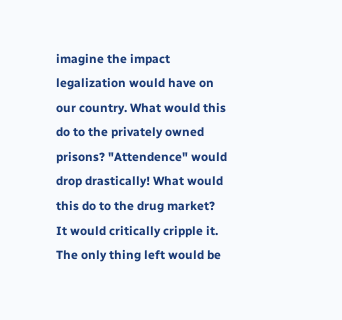imagine the impact legalization would have on our country. What would this do to the privately owned prisons? "Attendence" would drop drastically! What would this do to the drug market? It would critically cripple it. The only thing left would be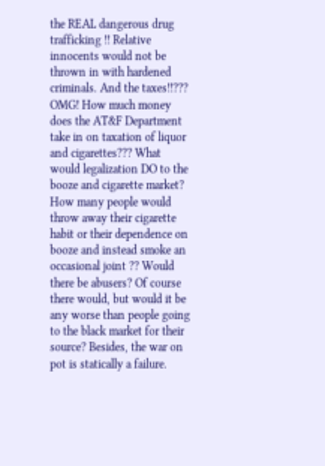the REAL dangerous drug trafficking !! Relative innocents would not be thrown in with hardened criminals. And the taxes!!??? OMG! How much money does the AT&F Department take in on taxation of liquor and cigarettes??? What would legalization DO to the booze and cigarette market? How many people would throw away their cigarette habit or their dependence on booze and instead smoke an occasional joint ?? Would there be abusers? Of course there would, but would it be any worse than people going to the black market for their source? Besides, the war on pot is statically a failure.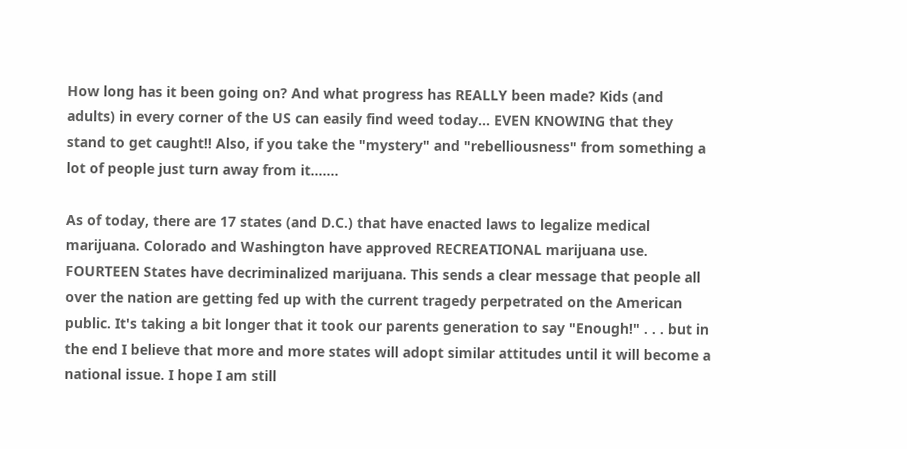How long has it been going on? And what progress has REALLY been made? Kids (and adults) in every corner of the US can easily find weed today… EVEN KNOWING that they stand to get caught!! Also, if you take the "mystery" and "rebelliousness" from something a lot of people just turn away from it…….

As of today, there are 17 states (and D.C.) that have enacted laws to legalize medical marijuana. Colorado and Washington have approved RECREATIONAL marijuana use. FOURTEEN States have decriminalized marijuana. This sends a clear message that people all over the nation are getting fed up with the current tragedy perpetrated on the American public. It's taking a bit longer that it took our parents generation to say "Enough!" . . . but in the end I believe that more and more states will adopt similar attitudes until it will become a national issue. I hope I am still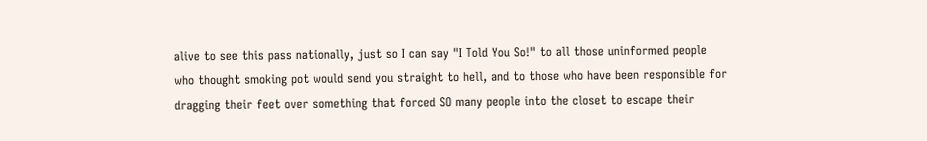alive to see this pass nationally, just so I can say "I Told You So!" to all those uninformed people who thought smoking pot would send you straight to hell, and to those who have been responsible for dragging their feet over something that forced SO many people into the closet to escape their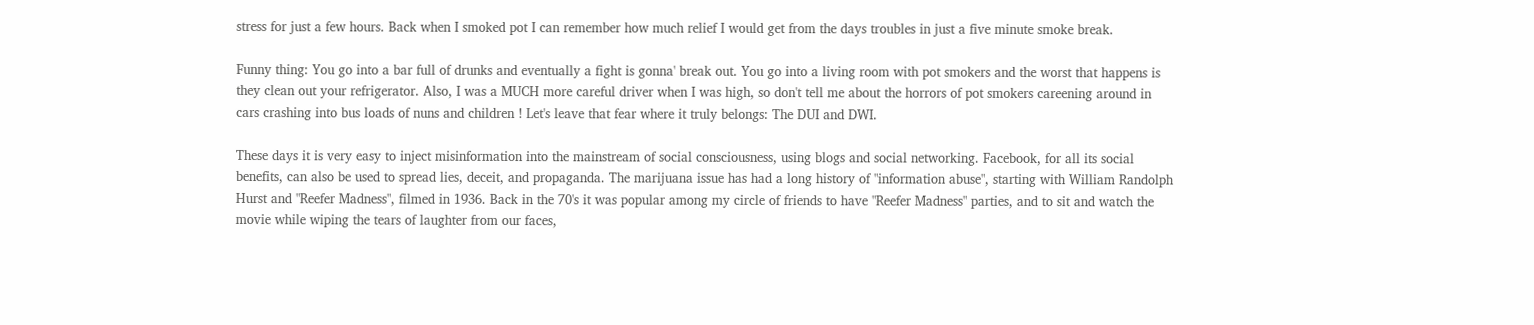stress for just a few hours. Back when I smoked pot I can remember how much relief I would get from the days troubles in just a five minute smoke break.

Funny thing: You go into a bar full of drunks and eventually a fight is gonna' break out. You go into a living room with pot smokers and the worst that happens is they clean out your refrigerator. Also, I was a MUCH more careful driver when I was high, so don't tell me about the horrors of pot smokers careening around in cars crashing into bus loads of nuns and children ! Let's leave that fear where it truly belongs: The DUI and DWI.

These days it is very easy to inject misinformation into the mainstream of social consciousness, using blogs and social networking. Facebook, for all its social benefits, can also be used to spread lies, deceit, and propaganda. The marijuana issue has had a long history of "information abuse", starting with William Randolph Hurst and "Reefer Madness", filmed in 1936. Back in the 70's it was popular among my circle of friends to have "Reefer Madness" parties, and to sit and watch the movie while wiping the tears of laughter from our faces,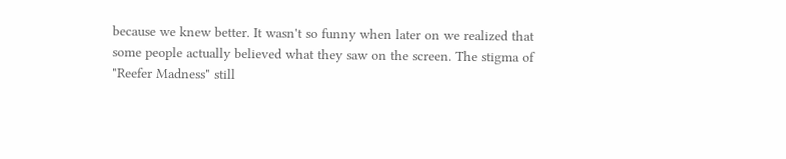because we knew better. It wasn't so funny when later on we realized that some people actually believed what they saw on the screen. The stigma of "Reefer Madness" still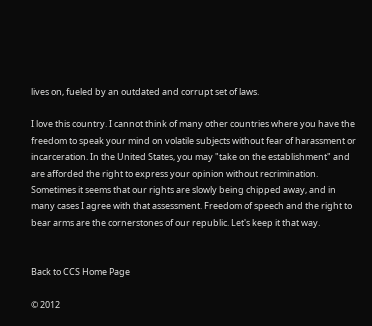lives on, fueled by an outdated and corrupt set of laws.

I love this country. I cannot think of many other countries where you have the freedom to speak your mind on volatile subjects without fear of harassment or incarceration. In the United States, you may "take on the establishment" and are afforded the right to express your opinion without recrimination. Sometimes it seems that our rights are slowly being chipped away, and in many cases I agree with that assessment. Freedom of speech and the right to bear arms are the cornerstones of our republic. Let's keep it that way.


Back to CCS Home Page

© 2012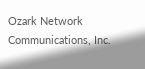Ozark Network Communications, Inc.